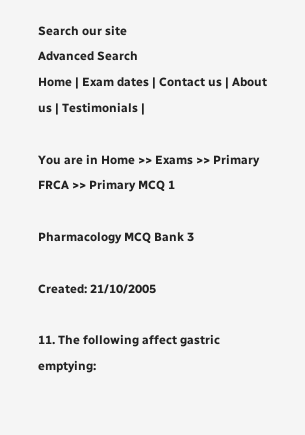Search our site
Advanced Search
Home | Exam dates | Contact us | About us | Testimonials |

You are in Home >> Exams >> Primary FRCA >> Primary MCQ 1

Pharmacology MCQ Bank 3

Created: 21/10/2005

11. The following affect gastric emptying: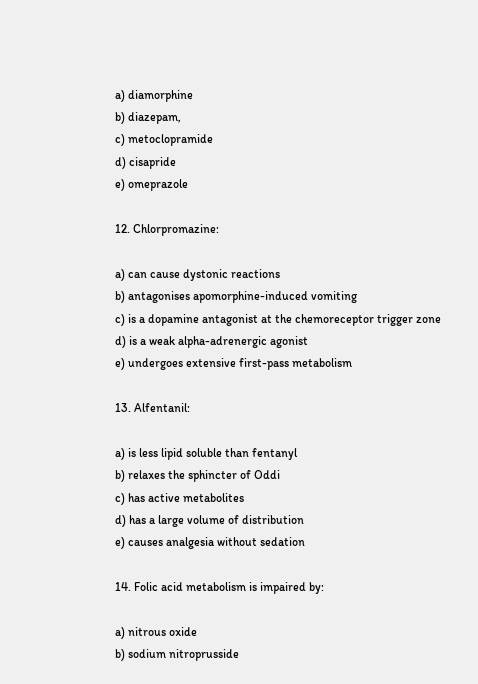a) diamorphine
b) diazepam,
c) metoclopramide
d) cisapride
e) omeprazole

12. Chlorpromazine:

a) can cause dystonic reactions
b) antagonises apomorphine-induced vomiting
c) is a dopamine antagonist at the chemoreceptor trigger zone
d) is a weak alpha-adrenergic agonist
e) undergoes extensive first-pass metabolism

13. Alfentanil:

a) is less lipid soluble than fentanyl
b) relaxes the sphincter of Oddi
c) has active metabolites
d) has a large volume of distribution
e) causes analgesia without sedation

14. Folic acid metabolism is impaired by:

a) nitrous oxide
b) sodium nitroprusside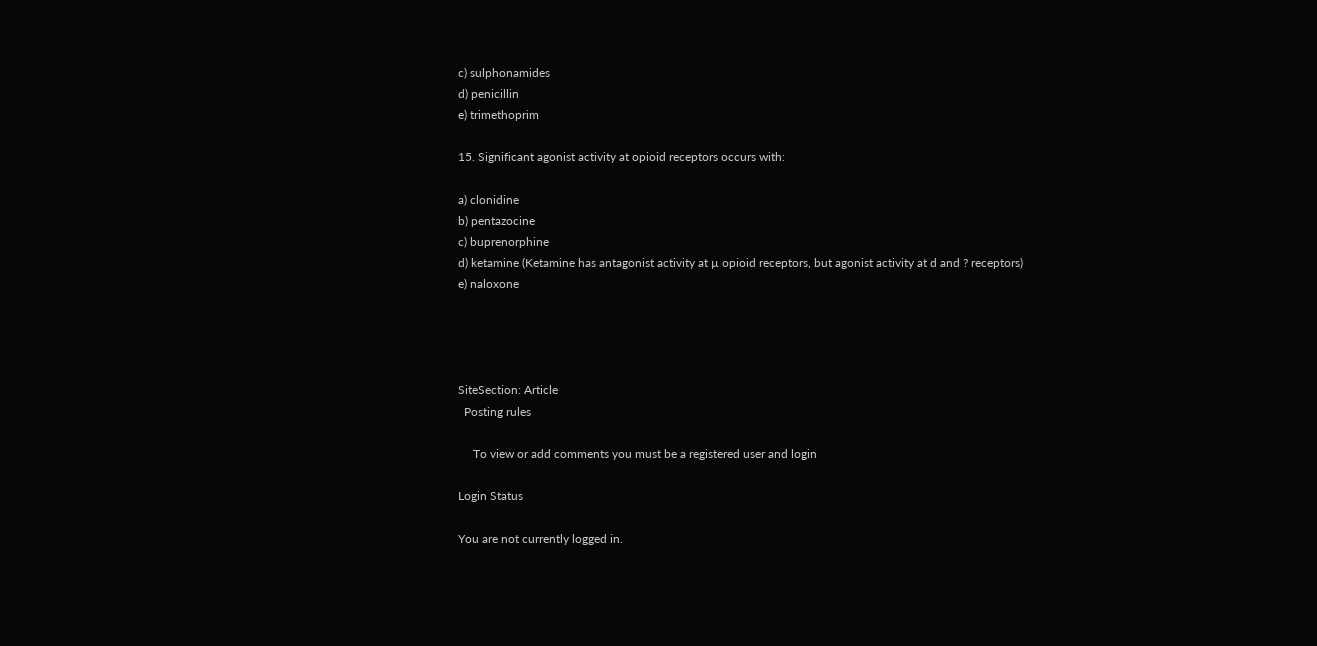c) sulphonamides
d) penicillin
e) trimethoprim

15. Significant agonist activity at opioid receptors occurs with:

a) clonidine
b) pentazocine
c) buprenorphine
d) ketamine (Ketamine has antagonist activity at µ opioid receptors, but agonist activity at d and ? receptors)
e) naloxone




SiteSection: Article
  Posting rules

     To view or add comments you must be a registered user and login

Login Status

You are not currently logged in.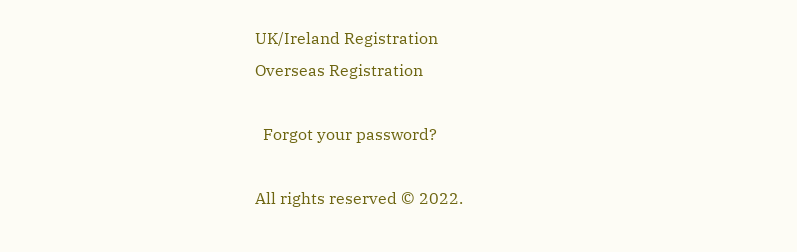UK/Ireland Registration
Overseas Registration

  Forgot your password?

All rights reserved © 2022.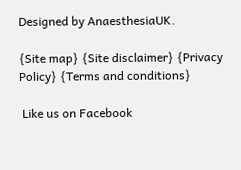Designed by AnaesthesiaUK.

{Site map} {Site disclaimer} {Privacy Policy} {Terms and conditions}

 Like us on Facebook